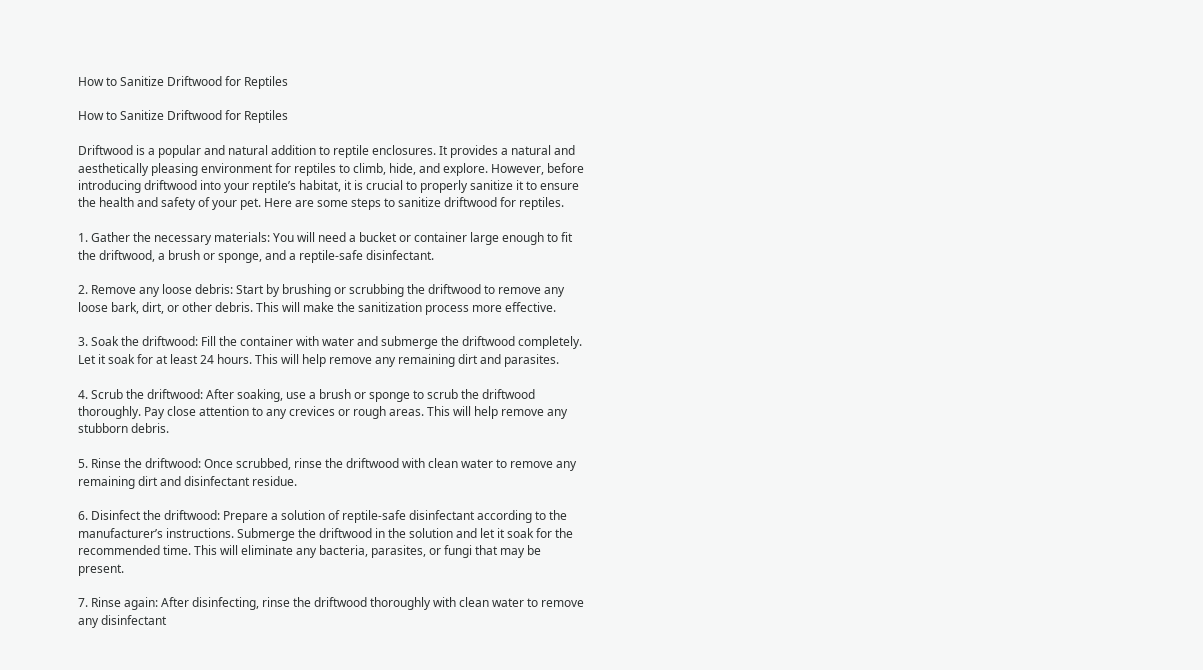How to Sanitize Driftwood for Reptiles

How to Sanitize Driftwood for Reptiles

Driftwood is a popular and natural addition to reptile enclosures. It provides a natural and aesthetically pleasing environment for reptiles to climb, hide, and explore. However, before introducing driftwood into your reptile’s habitat, it is crucial to properly sanitize it to ensure the health and safety of your pet. Here are some steps to sanitize driftwood for reptiles.

1. Gather the necessary materials: You will need a bucket or container large enough to fit the driftwood, a brush or sponge, and a reptile-safe disinfectant.

2. Remove any loose debris: Start by brushing or scrubbing the driftwood to remove any loose bark, dirt, or other debris. This will make the sanitization process more effective.

3. Soak the driftwood: Fill the container with water and submerge the driftwood completely. Let it soak for at least 24 hours. This will help remove any remaining dirt and parasites.

4. Scrub the driftwood: After soaking, use a brush or sponge to scrub the driftwood thoroughly. Pay close attention to any crevices or rough areas. This will help remove any stubborn debris.

5. Rinse the driftwood: Once scrubbed, rinse the driftwood with clean water to remove any remaining dirt and disinfectant residue.

6. Disinfect the driftwood: Prepare a solution of reptile-safe disinfectant according to the manufacturer’s instructions. Submerge the driftwood in the solution and let it soak for the recommended time. This will eliminate any bacteria, parasites, or fungi that may be present.

7. Rinse again: After disinfecting, rinse the driftwood thoroughly with clean water to remove any disinfectant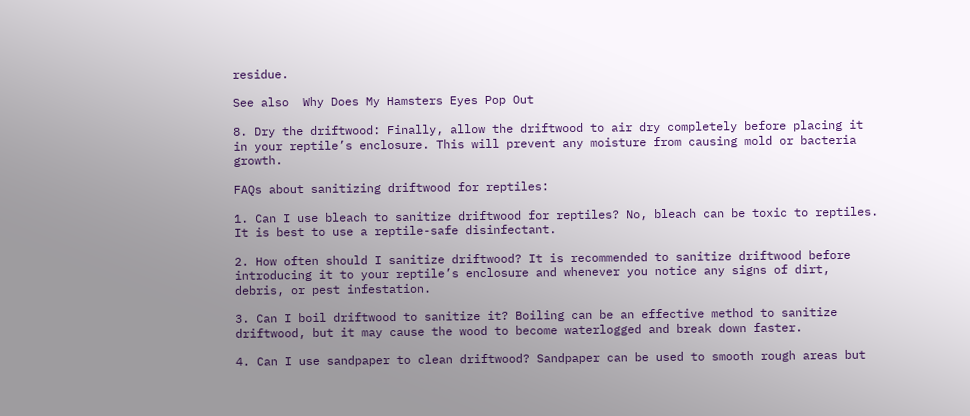residue.

See also  Why Does My Hamsters Eyes Pop Out

8. Dry the driftwood: Finally, allow the driftwood to air dry completely before placing it in your reptile’s enclosure. This will prevent any moisture from causing mold or bacteria growth.

FAQs about sanitizing driftwood for reptiles:

1. Can I use bleach to sanitize driftwood for reptiles? No, bleach can be toxic to reptiles. It is best to use a reptile-safe disinfectant.

2. How often should I sanitize driftwood? It is recommended to sanitize driftwood before introducing it to your reptile’s enclosure and whenever you notice any signs of dirt, debris, or pest infestation.

3. Can I boil driftwood to sanitize it? Boiling can be an effective method to sanitize driftwood, but it may cause the wood to become waterlogged and break down faster.

4. Can I use sandpaper to clean driftwood? Sandpaper can be used to smooth rough areas but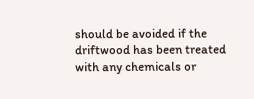should be avoided if the driftwood has been treated with any chemicals or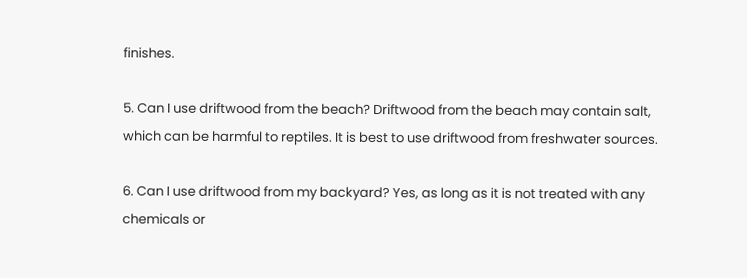finishes.

5. Can I use driftwood from the beach? Driftwood from the beach may contain salt, which can be harmful to reptiles. It is best to use driftwood from freshwater sources.

6. Can I use driftwood from my backyard? Yes, as long as it is not treated with any chemicals or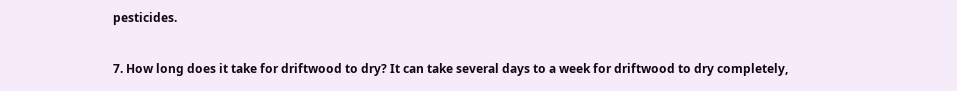pesticides.

7. How long does it take for driftwood to dry? It can take several days to a week for driftwood to dry completely,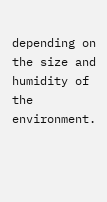depending on the size and humidity of the environment.